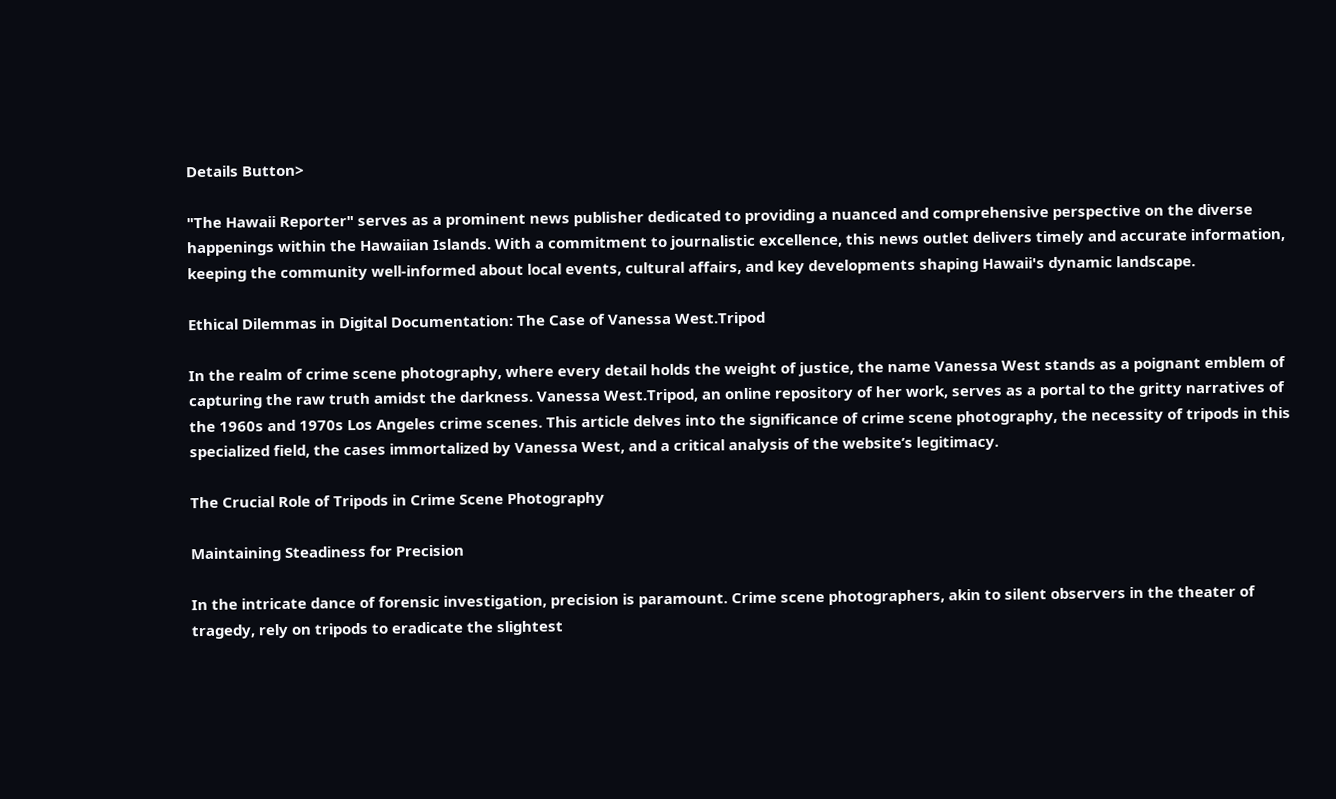Details Button>

"The Hawaii Reporter" serves as a prominent news publisher dedicated to providing a nuanced and comprehensive perspective on the diverse happenings within the Hawaiian Islands. With a commitment to journalistic excellence, this news outlet delivers timely and accurate information, keeping the community well-informed about local events, cultural affairs, and key developments shaping Hawaii's dynamic landscape.

Ethical Dilemmas in Digital Documentation: The Case of Vanessa West.Tripod

In the realm of crime scene photography, where every detail holds the weight of justice, the name Vanessa West stands as a poignant emblem of capturing the raw truth amidst the darkness. Vanessa West.Tripod, an online repository of her work, serves as a portal to the gritty narratives of the 1960s and 1970s Los Angeles crime scenes. This article delves into the significance of crime scene photography, the necessity of tripods in this specialized field, the cases immortalized by Vanessa West, and a critical analysis of the website’s legitimacy.

The Crucial Role of Tripods in Crime Scene Photography

Maintaining Steadiness for Precision

In the intricate dance of forensic investigation, precision is paramount. Crime scene photographers, akin to silent observers in the theater of tragedy, rely on tripods to eradicate the slightest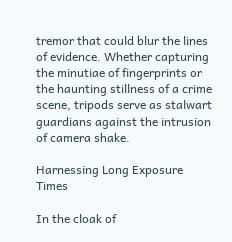tremor that could blur the lines of evidence. Whether capturing the minutiae of fingerprints or the haunting stillness of a crime scene, tripods serve as stalwart guardians against the intrusion of camera shake.

Harnessing Long Exposure Times

In the cloak of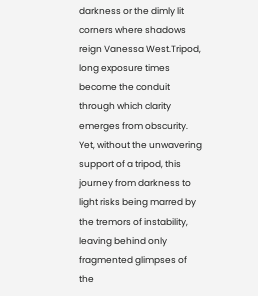darkness or the dimly lit corners where shadows reign Vanessa West.Tripod, long exposure times become the conduit through which clarity emerges from obscurity. Yet, without the unwavering support of a tripod, this journey from darkness to light risks being marred by the tremors of instability, leaving behind only fragmented glimpses of the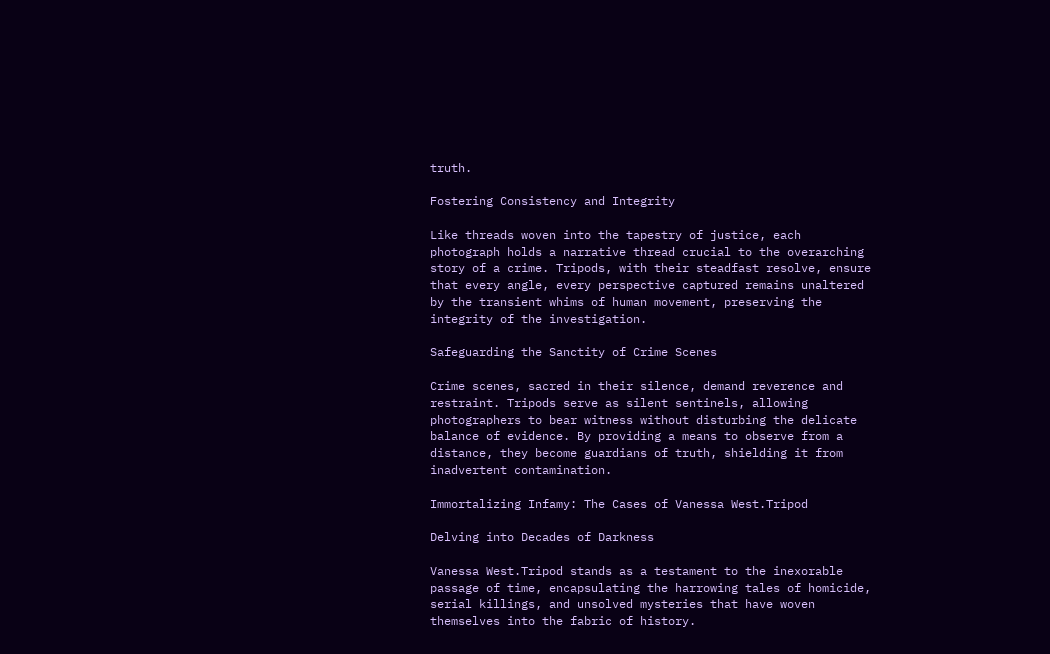truth.

Fostering Consistency and Integrity

Like threads woven into the tapestry of justice, each photograph holds a narrative thread crucial to the overarching story of a crime. Tripods, with their steadfast resolve, ensure that every angle, every perspective captured remains unaltered by the transient whims of human movement, preserving the integrity of the investigation.

Safeguarding the Sanctity of Crime Scenes

Crime scenes, sacred in their silence, demand reverence and restraint. Tripods serve as silent sentinels, allowing photographers to bear witness without disturbing the delicate balance of evidence. By providing a means to observe from a distance, they become guardians of truth, shielding it from inadvertent contamination.

Immortalizing Infamy: The Cases of Vanessa West.Tripod

Delving into Decades of Darkness

Vanessa West.Tripod stands as a testament to the inexorable passage of time, encapsulating the harrowing tales of homicide, serial killings, and unsolved mysteries that have woven themselves into the fabric of history.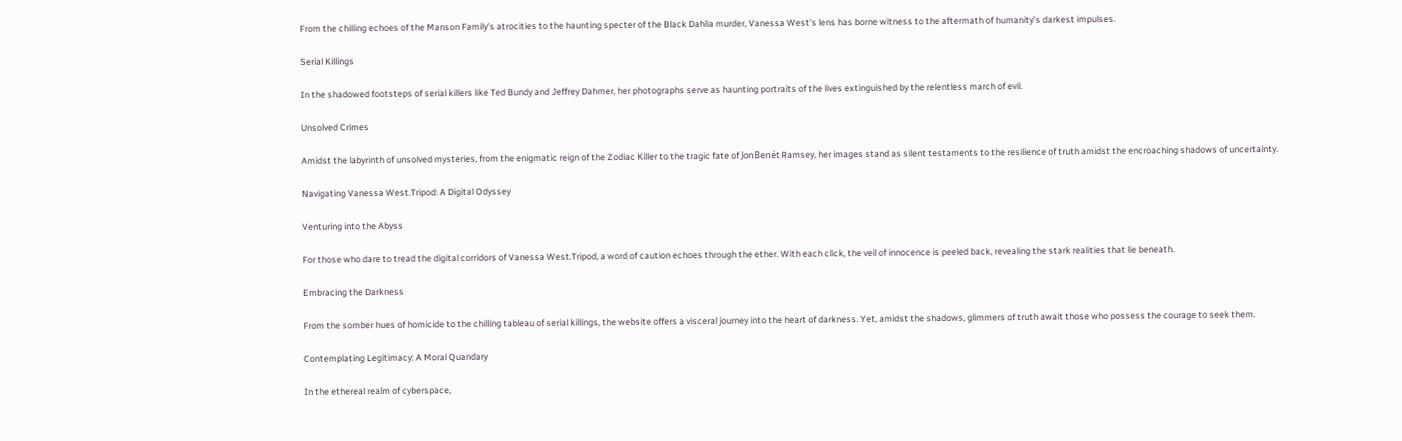From the chilling echoes of the Manson Family’s atrocities to the haunting specter of the Black Dahlia murder, Vanessa West’s lens has borne witness to the aftermath of humanity’s darkest impulses.

Serial Killings

In the shadowed footsteps of serial killers like Ted Bundy and Jeffrey Dahmer, her photographs serve as haunting portraits of the lives extinguished by the relentless march of evil.

Unsolved Crimes

Amidst the labyrinth of unsolved mysteries, from the enigmatic reign of the Zodiac Killer to the tragic fate of JonBenét Ramsey, her images stand as silent testaments to the resilience of truth amidst the encroaching shadows of uncertainty.

Navigating Vanessa West.Tripod: A Digital Odyssey

Venturing into the Abyss

For those who dare to tread the digital corridors of Vanessa West.Tripod, a word of caution echoes through the ether. With each click, the veil of innocence is peeled back, revealing the stark realities that lie beneath.

Embracing the Darkness

From the somber hues of homicide to the chilling tableau of serial killings, the website offers a visceral journey into the heart of darkness. Yet, amidst the shadows, glimmers of truth await those who possess the courage to seek them.

Contemplating Legitimacy: A Moral Quandary

In the ethereal realm of cyberspace,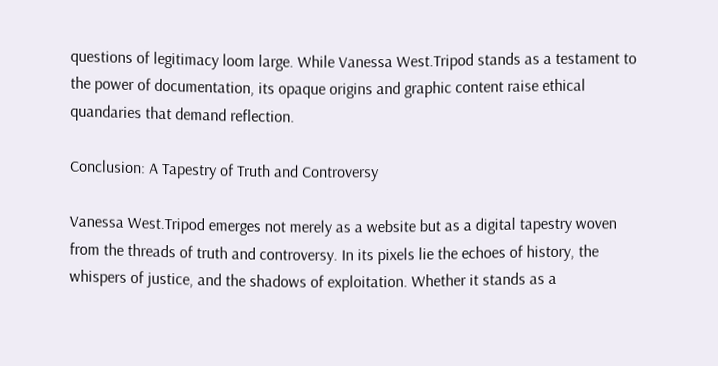questions of legitimacy loom large. While Vanessa West.Tripod stands as a testament to the power of documentation, its opaque origins and graphic content raise ethical quandaries that demand reflection.

Conclusion: A Tapestry of Truth and Controversy

Vanessa West.Tripod emerges not merely as a website but as a digital tapestry woven from the threads of truth and controversy. In its pixels lie the echoes of history, the whispers of justice, and the shadows of exploitation. Whether it stands as a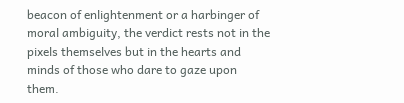beacon of enlightenment or a harbinger of moral ambiguity, the verdict rests not in the pixels themselves but in the hearts and minds of those who dare to gaze upon them.